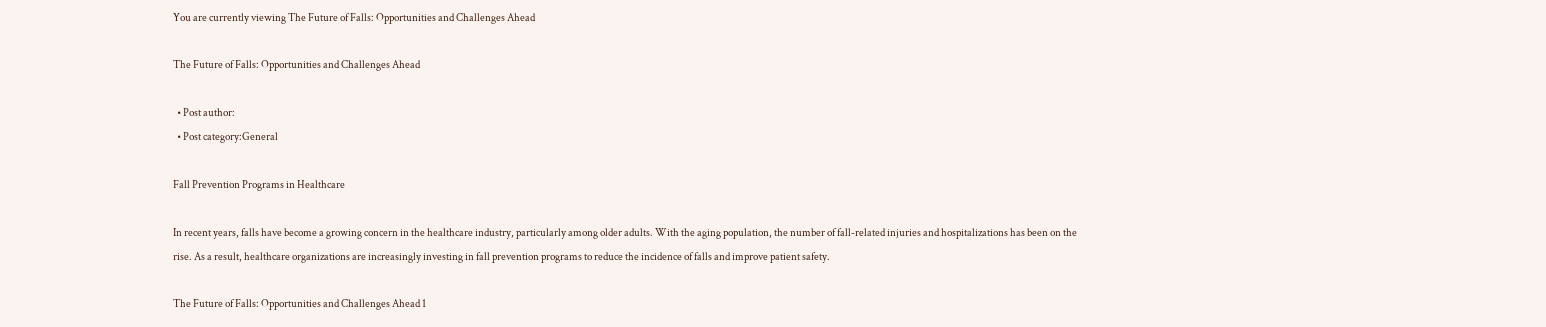You are currently viewing The Future of Falls: Opportunities and Challenges Ahead

The Future of Falls: Opportunities and Challenges Ahead

  • Post author:
  • Post category:General

Fall Prevention Programs in Healthcare

In recent years, falls have become a growing concern in the healthcare industry, particularly among older adults. With the aging population, the number of fall-related injuries and hospitalizations has been on the rise. As a result, healthcare organizations are increasingly investing in fall prevention programs to reduce the incidence of falls and improve patient safety.

The Future of Falls: Opportunities and Challenges Ahead 1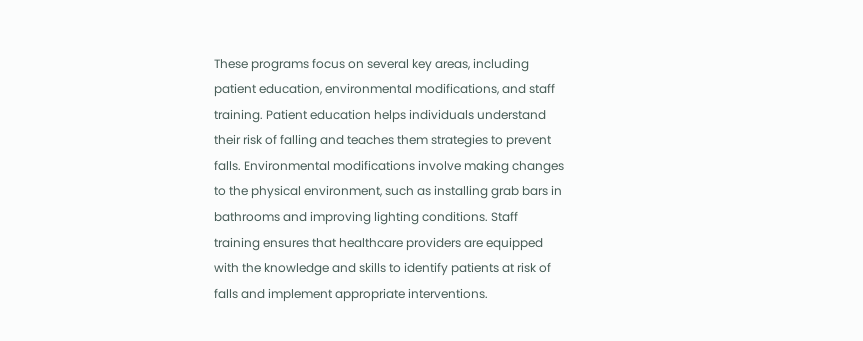These programs focus on several key areas, including patient education, environmental modifications, and staff training. Patient education helps individuals understand their risk of falling and teaches them strategies to prevent falls. Environmental modifications involve making changes to the physical environment, such as installing grab bars in bathrooms and improving lighting conditions. Staff training ensures that healthcare providers are equipped with the knowledge and skills to identify patients at risk of falls and implement appropriate interventions.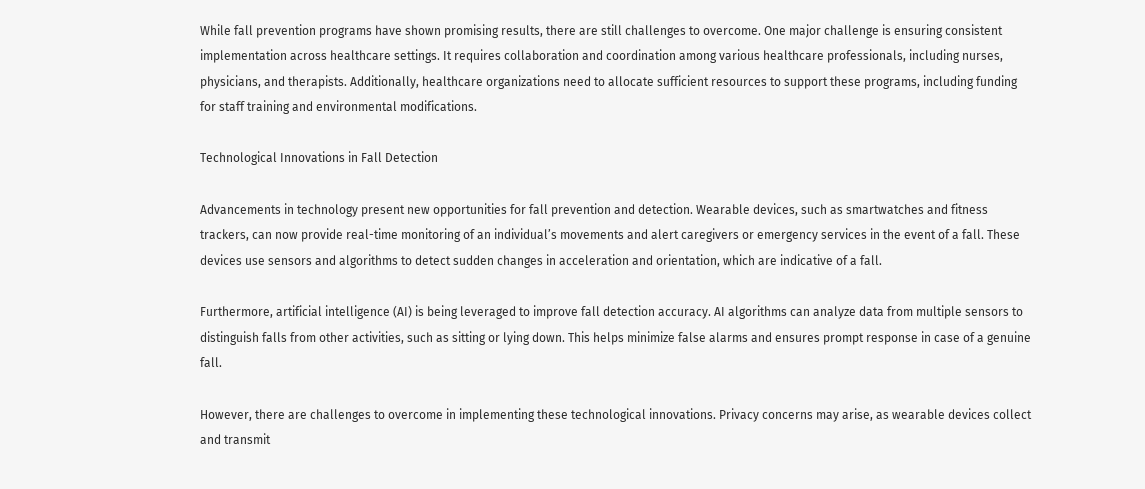While fall prevention programs have shown promising results, there are still challenges to overcome. One major challenge is ensuring consistent implementation across healthcare settings. It requires collaboration and coordination among various healthcare professionals, including nurses, physicians, and therapists. Additionally, healthcare organizations need to allocate sufficient resources to support these programs, including funding for staff training and environmental modifications.

Technological Innovations in Fall Detection

Advancements in technology present new opportunities for fall prevention and detection. Wearable devices, such as smartwatches and fitness trackers, can now provide real-time monitoring of an individual’s movements and alert caregivers or emergency services in the event of a fall. These devices use sensors and algorithms to detect sudden changes in acceleration and orientation, which are indicative of a fall.

Furthermore, artificial intelligence (AI) is being leveraged to improve fall detection accuracy. AI algorithms can analyze data from multiple sensors to distinguish falls from other activities, such as sitting or lying down. This helps minimize false alarms and ensures prompt response in case of a genuine fall.

However, there are challenges to overcome in implementing these technological innovations. Privacy concerns may arise, as wearable devices collect and transmit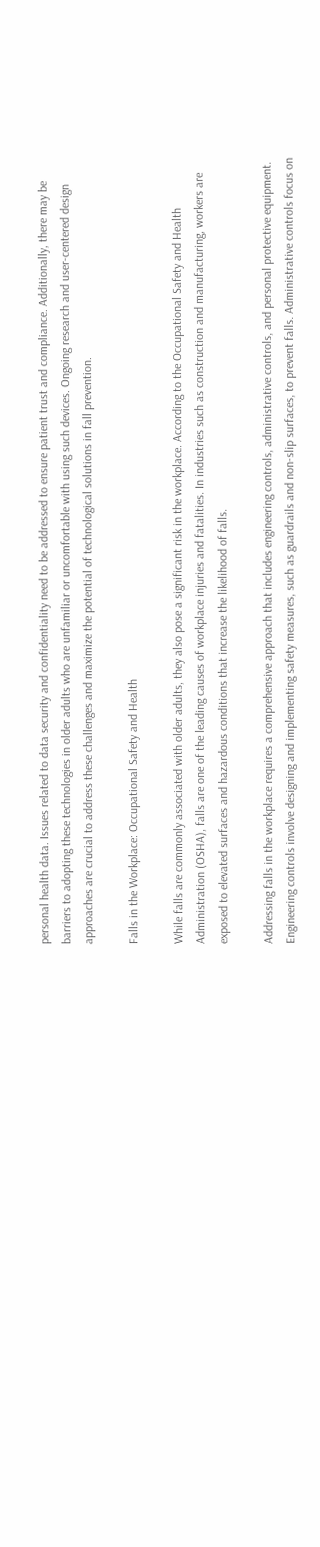personal health data. Issues related to data security and confidentiality need to be addressed to ensure patient trust and compliance. Additionally, there may be barriers to adopting these technologies in older adults who are unfamiliar or uncomfortable with using such devices. Ongoing research and user-centered design approaches are crucial to address these challenges and maximize the potential of technological solutions in fall prevention.

Falls in the Workplace: Occupational Safety and Health

While falls are commonly associated with older adults, they also pose a significant risk in the workplace. According to the Occupational Safety and Health Administration (OSHA), falls are one of the leading causes of workplace injuries and fatalities. In industries such as construction and manufacturing, workers are exposed to elevated surfaces and hazardous conditions that increase the likelihood of falls.

Addressing falls in the workplace requires a comprehensive approach that includes engineering controls, administrative controls, and personal protective equipment. Engineering controls involve designing and implementing safety measures, such as guardrails and non-slip surfaces, to prevent falls. Administrative controls focus on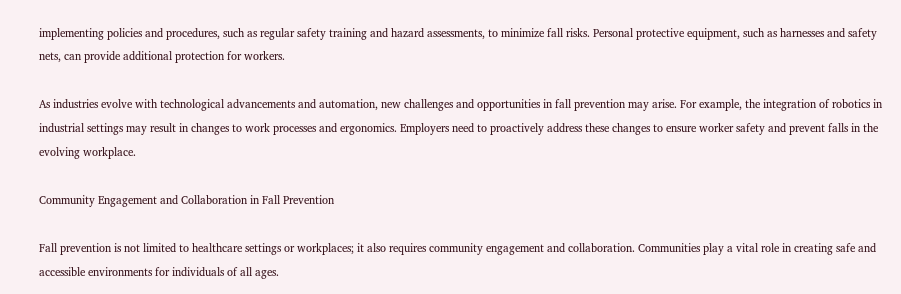implementing policies and procedures, such as regular safety training and hazard assessments, to minimize fall risks. Personal protective equipment, such as harnesses and safety nets, can provide additional protection for workers.

As industries evolve with technological advancements and automation, new challenges and opportunities in fall prevention may arise. For example, the integration of robotics in industrial settings may result in changes to work processes and ergonomics. Employers need to proactively address these changes to ensure worker safety and prevent falls in the evolving workplace.

Community Engagement and Collaboration in Fall Prevention

Fall prevention is not limited to healthcare settings or workplaces; it also requires community engagement and collaboration. Communities play a vital role in creating safe and accessible environments for individuals of all ages.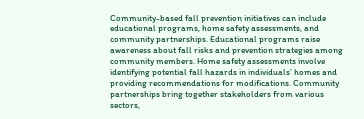Community-based fall prevention initiatives can include educational programs, home safety assessments, and community partnerships. Educational programs raise awareness about fall risks and prevention strategies among community members. Home safety assessments involve identifying potential fall hazards in individuals’ homes and providing recommendations for modifications. Community partnerships bring together stakeholders from various sectors,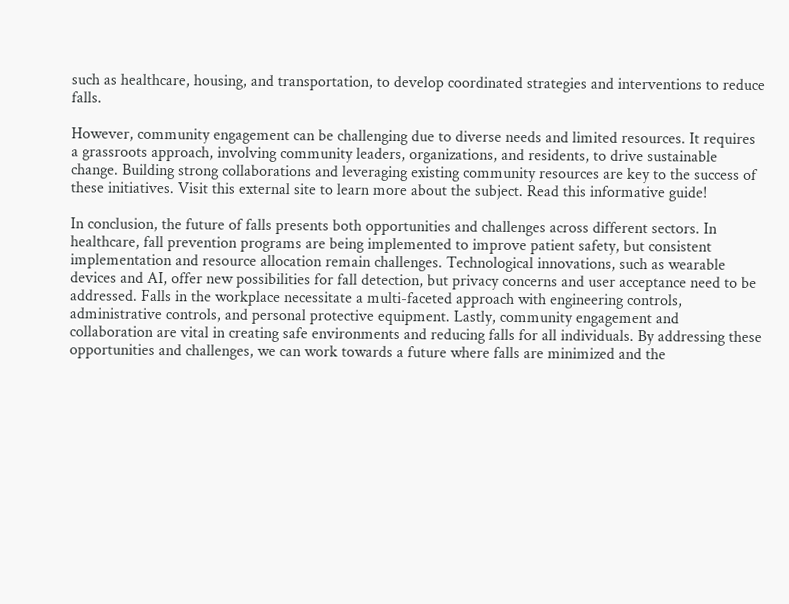such as healthcare, housing, and transportation, to develop coordinated strategies and interventions to reduce falls.

However, community engagement can be challenging due to diverse needs and limited resources. It requires a grassroots approach, involving community leaders, organizations, and residents, to drive sustainable change. Building strong collaborations and leveraging existing community resources are key to the success of these initiatives. Visit this external site to learn more about the subject. Read this informative guide!

In conclusion, the future of falls presents both opportunities and challenges across different sectors. In healthcare, fall prevention programs are being implemented to improve patient safety, but consistent implementation and resource allocation remain challenges. Technological innovations, such as wearable devices and AI, offer new possibilities for fall detection, but privacy concerns and user acceptance need to be addressed. Falls in the workplace necessitate a multi-faceted approach with engineering controls, administrative controls, and personal protective equipment. Lastly, community engagement and collaboration are vital in creating safe environments and reducing falls for all individuals. By addressing these opportunities and challenges, we can work towards a future where falls are minimized and the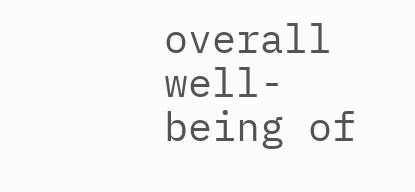overall well-being of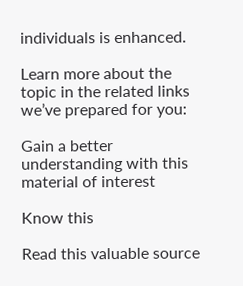individuals is enhanced.

Learn more about the topic in the related links we’ve prepared for you:

Gain a better understanding with this material of interest

Know this

Read this valuable source